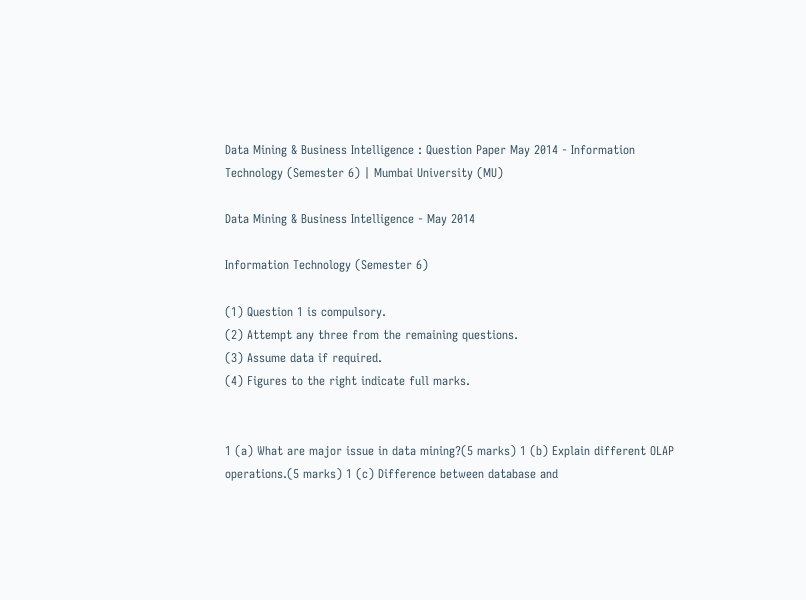Data Mining & Business Intelligence : Question Paper May 2014 - Information Technology (Semester 6) | Mumbai University (MU)

Data Mining & Business Intelligence - May 2014

Information Technology (Semester 6)

(1) Question 1 is compulsory.
(2) Attempt any three from the remaining questions.
(3) Assume data if required.
(4) Figures to the right indicate full marks.


1 (a) What are major issue in data mining?(5 marks) 1 (b) Explain different OLAP operations.(5 marks) 1 (c) Difference between database and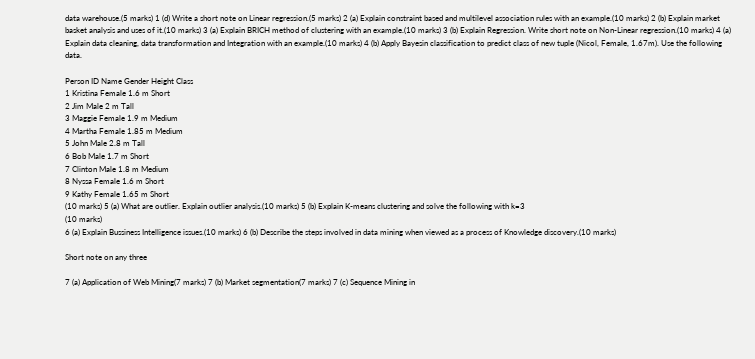data warehouse.(5 marks) 1 (d) Write a short note on Linear regression.(5 marks) 2 (a) Explain constraint based and multilevel association rules with an example.(10 marks) 2 (b) Explain market basket analysis and uses of it.(10 marks) 3 (a) Explain BRICH method of clustering with an example.(10 marks) 3 (b) Explain Regression. Write short note on Non-Linear regression.(10 marks) 4 (a) Explain data cleaning, data transformation and Integration with an example.(10 marks) 4 (b) Apply Bayesin classification to predict class of new tuple (Nicol, Female, 1.67m). Use the following data.

Person ID Name Gender Height Class
1 Kristina Female 1.6 m Short
2 Jim Male 2 m Tall
3 Maggie Female 1.9 m Medium
4 Martha Female 1.85 m Medium
5 John Male 2.8 m Tall
6 Bob Male 1.7 m Short
7 Clinton Male 1.8 m Medium
8 Nyssa Female 1.6 m Short
9 Kathy Female 1.65 m Short
(10 marks) 5 (a) What are outlier. Explain outlier analysis.(10 marks) 5 (b) Explain K-means clustering and solve the following with k=3
(10 marks)
6 (a) Explain Bussiness Intelligence issues.(10 marks) 6 (b) Describe the steps involved in data mining when viewed as a process of Knowledge discovery.(10 marks)

Short note on any three

7 (a) Application of Web Mining(7 marks) 7 (b) Market segmentation(7 marks) 7 (c) Sequence Mining in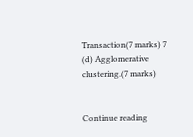Transaction(7 marks) 7 (d) Agglomerative clustering.(7 marks)


Continue reading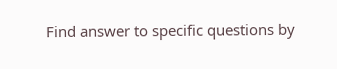Find answer to specific questions by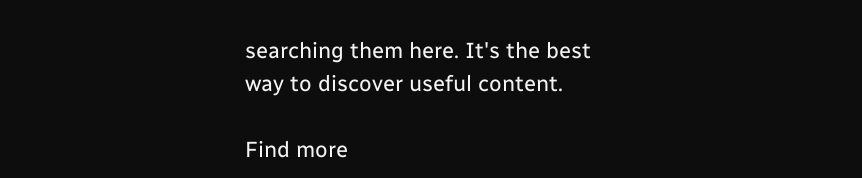searching them here. It's the best way to discover useful content.

Find more